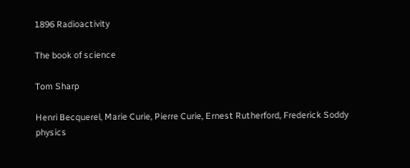1896 Radioactivity

The book of science

Tom Sharp

Henri Becquerel, Marie Curie, Pierre Curie, Ernest Rutherford, Frederick Soddy physics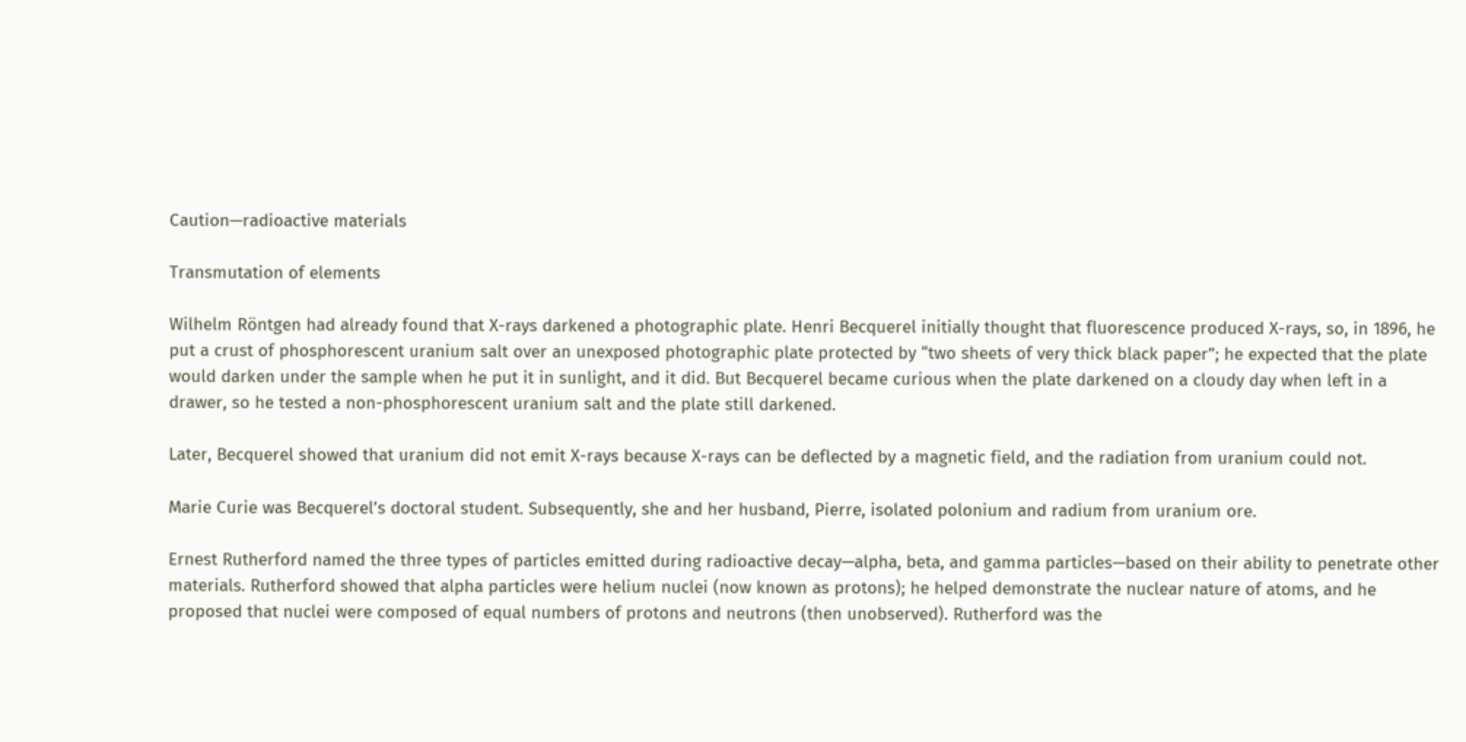Caution—radioactive materials

Transmutation of elements

Wilhelm Röntgen had already found that X-rays darkened a photographic plate. Henri Becquerel initially thought that fluorescence produced X-rays, so, in 1896, he put a crust of phosphorescent uranium salt over an unexposed photographic plate protected by “two sheets of very thick black paper”; he expected that the plate would darken under the sample when he put it in sunlight, and it did. But Becquerel became curious when the plate darkened on a cloudy day when left in a drawer, so he tested a non-phosphorescent uranium salt and the plate still darkened.

Later, Becquerel showed that uranium did not emit X-rays because X-rays can be deflected by a magnetic field, and the radiation from uranium could not.

Marie Curie was Becquerel’s doctoral student. Subsequently, she and her husband, Pierre, isolated polonium and radium from uranium ore.

Ernest Rutherford named the three types of particles emitted during radioactive decay—alpha, beta, and gamma particles—based on their ability to penetrate other materials. Rutherford showed that alpha particles were helium nuclei (now known as protons); he helped demonstrate the nuclear nature of atoms, and he proposed that nuclei were composed of equal numbers of protons and neutrons (then unobserved). Rutherford was the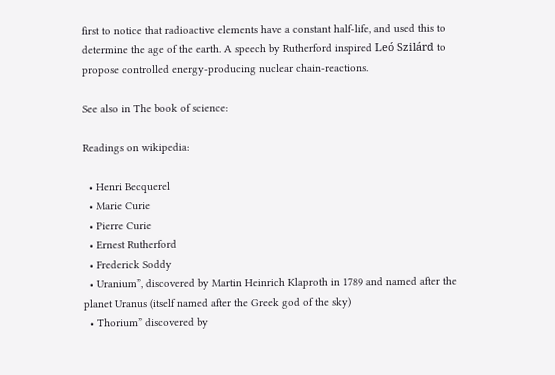first to notice that radioactive elements have a constant half-life, and used this to determine the age of the earth. A speech by Rutherford inspired Leó Szilárd to propose controlled energy-producing nuclear chain-reactions.

See also in The book of science:

Readings on wikipedia:

  • Henri Becquerel
  • Marie Curie
  • Pierre Curie
  • Ernest Rutherford
  • Frederick Soddy
  • Uranium”, discovered by Martin Heinrich Klaproth in 1789 and named after the planet Uranus (itself named after the Greek god of the sky)
  • Thorium” discovered by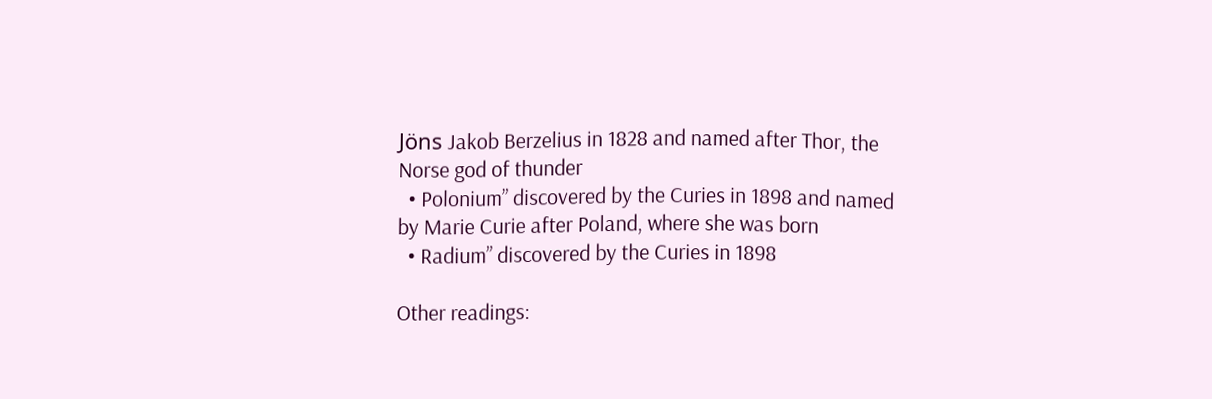Jöns Jakob Berzelius in 1828 and named after Thor, the Norse god of thunder
  • Polonium” discovered by the Curies in 1898 and named by Marie Curie after Poland, where she was born
  • Radium” discovered by the Curies in 1898

Other readings: